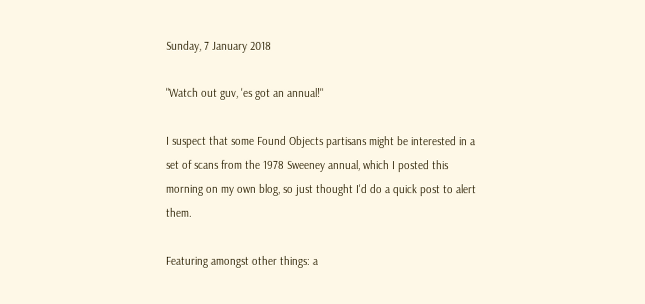Sunday, 7 January 2018

"Watch out guv, 'es got an annual!"

I suspect that some Found Objects partisans might be interested in a set of scans from the 1978 Sweeney annual, which I posted this morning on my own blog, so just thought I'd do a quick post to alert them.

Featuring amongst other things: a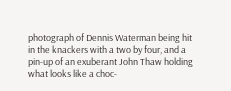photograph of Dennis Waterman being hit in the knackers with a two by four, and a pin-up of an exuberant John Thaw holding what looks like a choc-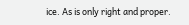ice. As is only right and proper.